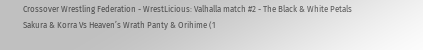Crossover Wrestling Federation - WrestLicious: Valhalla match #2 - The Black & White Petals Sakura & Korra Vs Heaven’s Wrath Panty & Orihime (1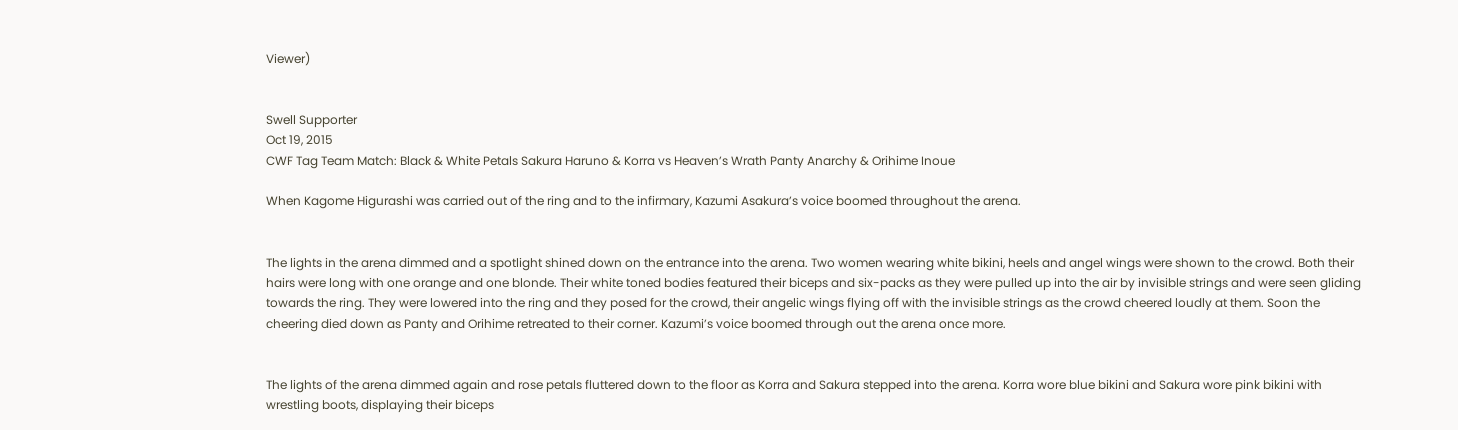Viewer)


Swell Supporter
Oct 19, 2015
CWF Tag Team Match: Black & White Petals Sakura Haruno & Korra vs Heaven’s Wrath Panty Anarchy & Orihime Inoue

When Kagome Higurashi was carried out of the ring and to the infirmary, Kazumi Asakura’s voice boomed throughout the arena.


The lights in the arena dimmed and a spotlight shined down on the entrance into the arena. Two women wearing white bikini, heels and angel wings were shown to the crowd. Both their hairs were long with one orange and one blonde. Their white toned bodies featured their biceps and six-packs as they were pulled up into the air by invisible strings and were seen gliding towards the ring. They were lowered into the ring and they posed for the crowd, their angelic wings flying off with the invisible strings as the crowd cheered loudly at them. Soon the cheering died down as Panty and Orihime retreated to their corner. Kazumi’s voice boomed through out the arena once more.


The lights of the arena dimmed again and rose petals fluttered down to the floor as Korra and Sakura stepped into the arena. Korra wore blue bikini and Sakura wore pink bikini with wrestling boots, displaying their biceps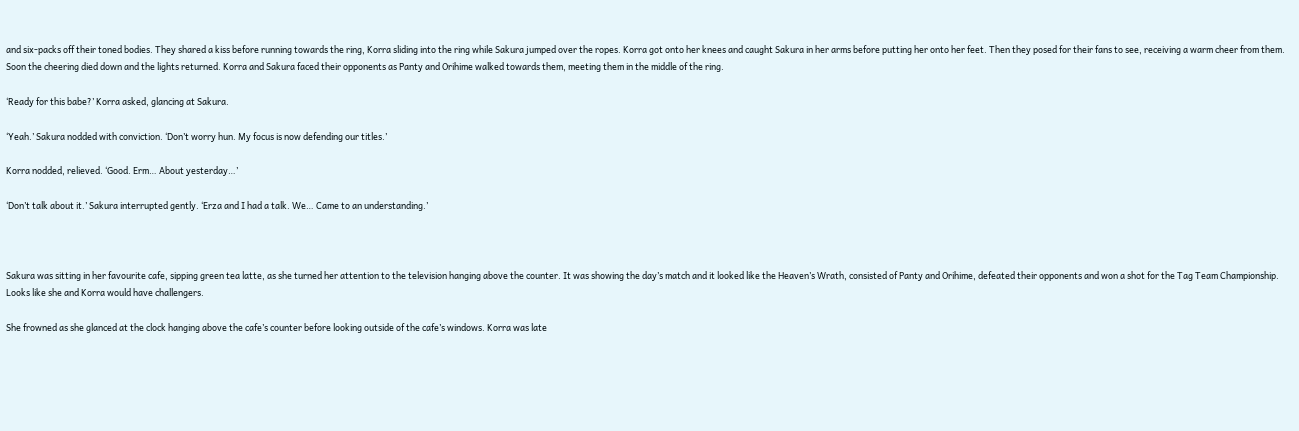and six-packs off their toned bodies. They shared a kiss before running towards the ring, Korra sliding into the ring while Sakura jumped over the ropes. Korra got onto her knees and caught Sakura in her arms before putting her onto her feet. Then they posed for their fans to see, receiving a warm cheer from them. Soon the cheering died down and the lights returned. Korra and Sakura faced their opponents as Panty and Orihime walked towards them, meeting them in the middle of the ring.

‘Ready for this babe?’ Korra asked, glancing at Sakura.

‘Yeah.’ Sakura nodded with conviction. ‘Don’t worry hun. My focus is now defending our titles.’

Korra nodded, relieved. ‘Good. Erm… About yesterday…’

‘Don’t talk about it.’ Sakura interrupted gently. ‘Erza and I had a talk. We… Came to an understanding.’



Sakura was sitting in her favourite cafe, sipping green tea latte, as she turned her attention to the television hanging above the counter. It was showing the day’s match and it looked like the Heaven’s Wrath, consisted of Panty and Orihime, defeated their opponents and won a shot for the Tag Team Championship. Looks like she and Korra would have challengers.

She frowned as she glanced at the clock hanging above the cafe’s counter before looking outside of the cafe’s windows. Korra was late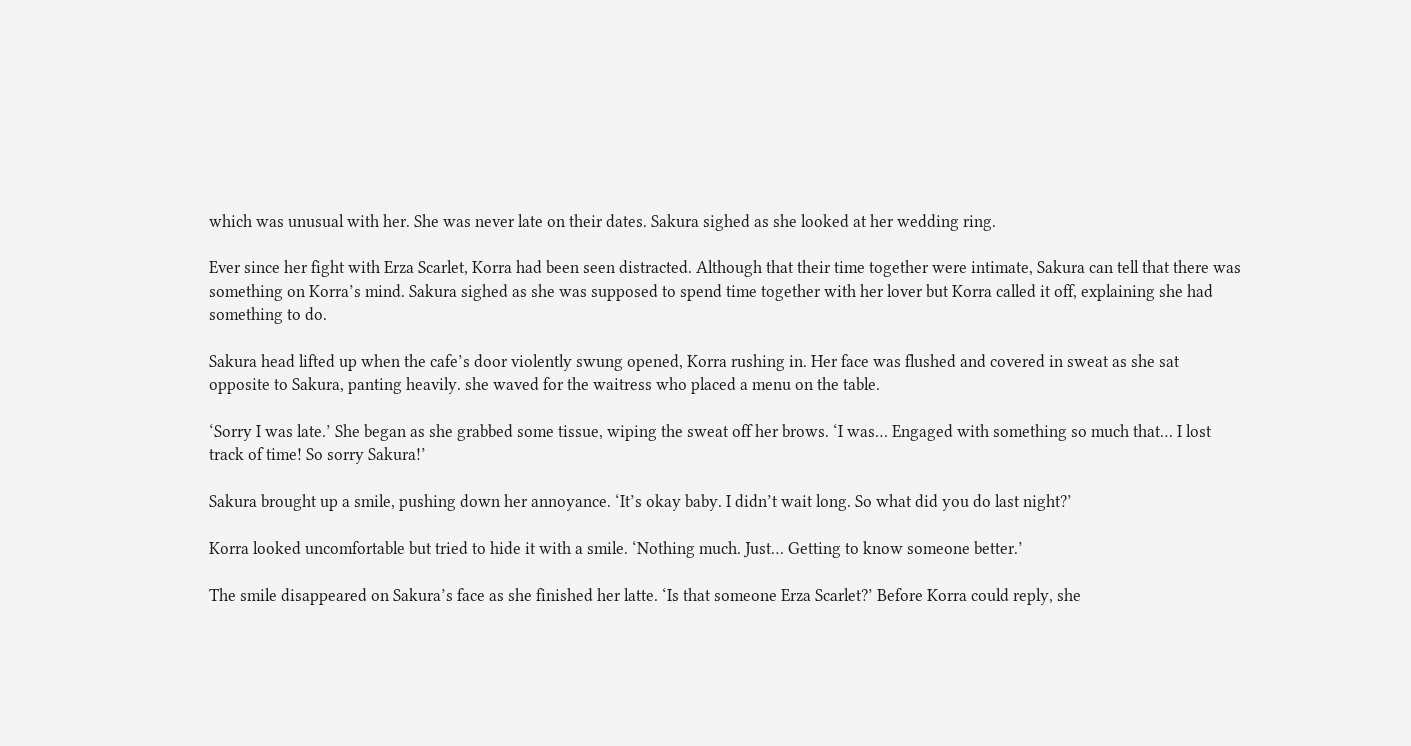which was unusual with her. She was never late on their dates. Sakura sighed as she looked at her wedding ring.

Ever since her fight with Erza Scarlet, Korra had been seen distracted. Although that their time together were intimate, Sakura can tell that there was something on Korra’s mind. Sakura sighed as she was supposed to spend time together with her lover but Korra called it off, explaining she had something to do.

Sakura head lifted up when the cafe’s door violently swung opened, Korra rushing in. Her face was flushed and covered in sweat as she sat opposite to Sakura, panting heavily. she waved for the waitress who placed a menu on the table.

‘Sorry I was late.’ She began as she grabbed some tissue, wiping the sweat off her brows. ‘I was… Engaged with something so much that… I lost track of time! So sorry Sakura!’

Sakura brought up a smile, pushing down her annoyance. ‘It’s okay baby. I didn’t wait long. So what did you do last night?’

Korra looked uncomfortable but tried to hide it with a smile. ‘Nothing much. Just… Getting to know someone better.’

The smile disappeared on Sakura’s face as she finished her latte. ‘Is that someone Erza Scarlet?’ Before Korra could reply, she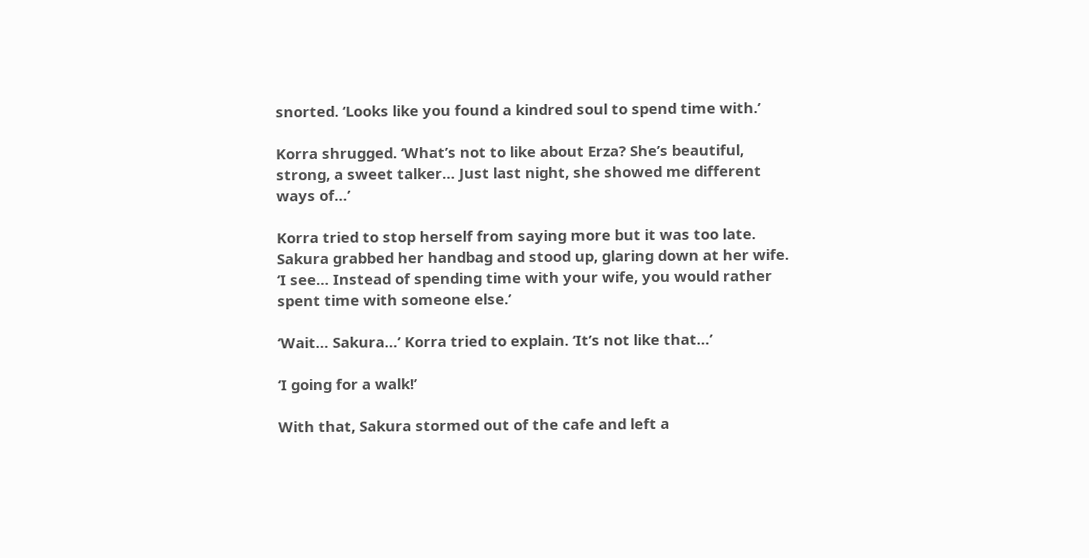snorted. ‘Looks like you found a kindred soul to spend time with.’

Korra shrugged. ‘What’s not to like about Erza? She’s beautiful, strong, a sweet talker… Just last night, she showed me different ways of…’

Korra tried to stop herself from saying more but it was too late. Sakura grabbed her handbag and stood up, glaring down at her wife. ‘I see… Instead of spending time with your wife, you would rather spent time with someone else.’

‘Wait… Sakura…’ Korra tried to explain. ‘It’s not like that…’

‘I going for a walk!’

With that, Sakura stormed out of the cafe and left a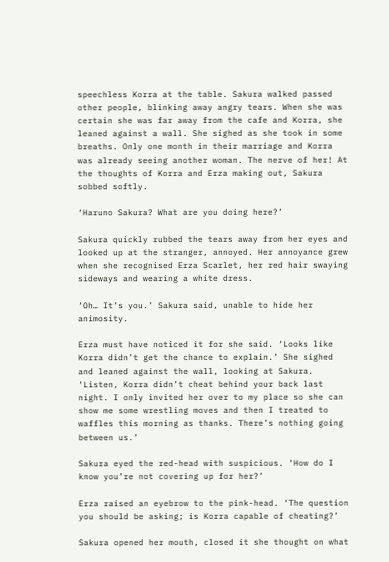speechless Korra at the table. Sakura walked passed other people, blinking away angry tears. When she was certain she was far away from the cafe and Korra, she leaned against a wall. She sighed as she took in some breaths. Only one month in their marriage and Korra was already seeing another woman. The nerve of her! At the thoughts of Korra and Erza making out, Sakura sobbed softly.

‘Haruno Sakura? What are you doing here?’

Sakura quickly rubbed the tears away from her eyes and looked up at the stranger, annoyed. Her annoyance grew when she recognised Erza Scarlet, her red hair swaying sideways and wearing a white dress.

‘Oh… It’s you.’ Sakura said, unable to hide her animosity.

Erza must have noticed it for she said. ‘Looks like Korra didn’t get the chance to explain.’ She sighed and leaned against the wall, looking at Sakura. ‘Listen, Korra didn’t cheat behind your back last night. I only invited her over to my place so she can show me some wrestling moves and then I treated to waffles this morning as thanks. There’s nothing going between us.’

Sakura eyed the red-head with suspicious. ‘How do I know you’re not covering up for her?’

Erza raised an eyebrow to the pink-head. ‘The question you should be asking; is Korra capable of cheating?’

Sakura opened her mouth, closed it she thought on what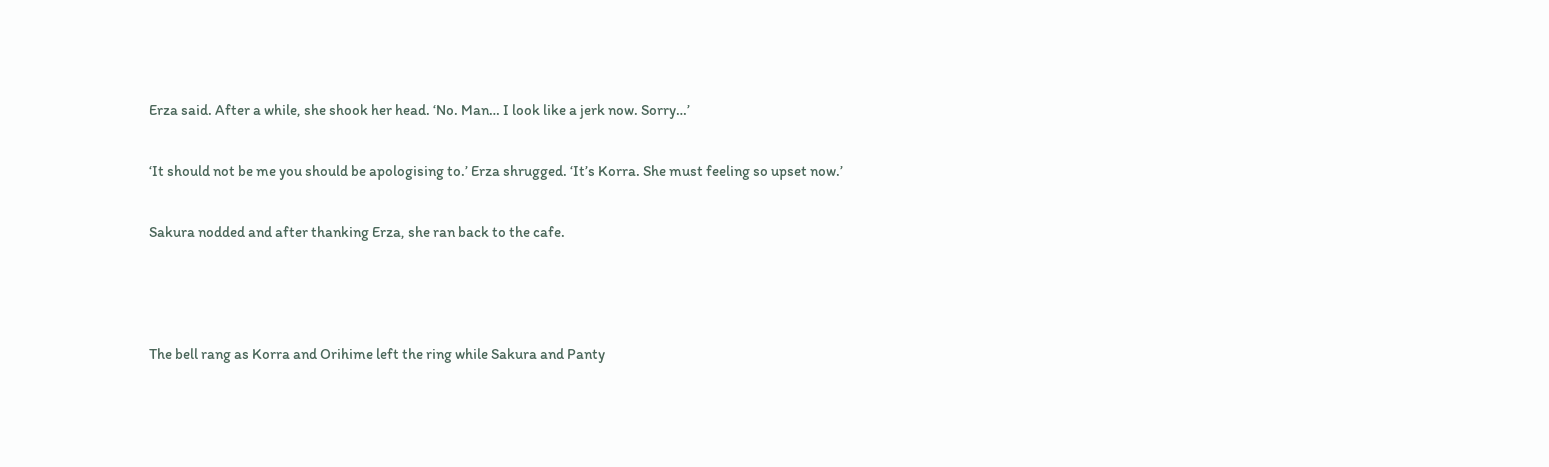Erza said. After a while, she shook her head. ‘No. Man… I look like a jerk now. Sorry…’

‘It should not be me you should be apologising to.’ Erza shrugged. ‘It’s Korra. She must feeling so upset now.’

Sakura nodded and after thanking Erza, she ran back to the cafe.



The bell rang as Korra and Orihime left the ring while Sakura and Panty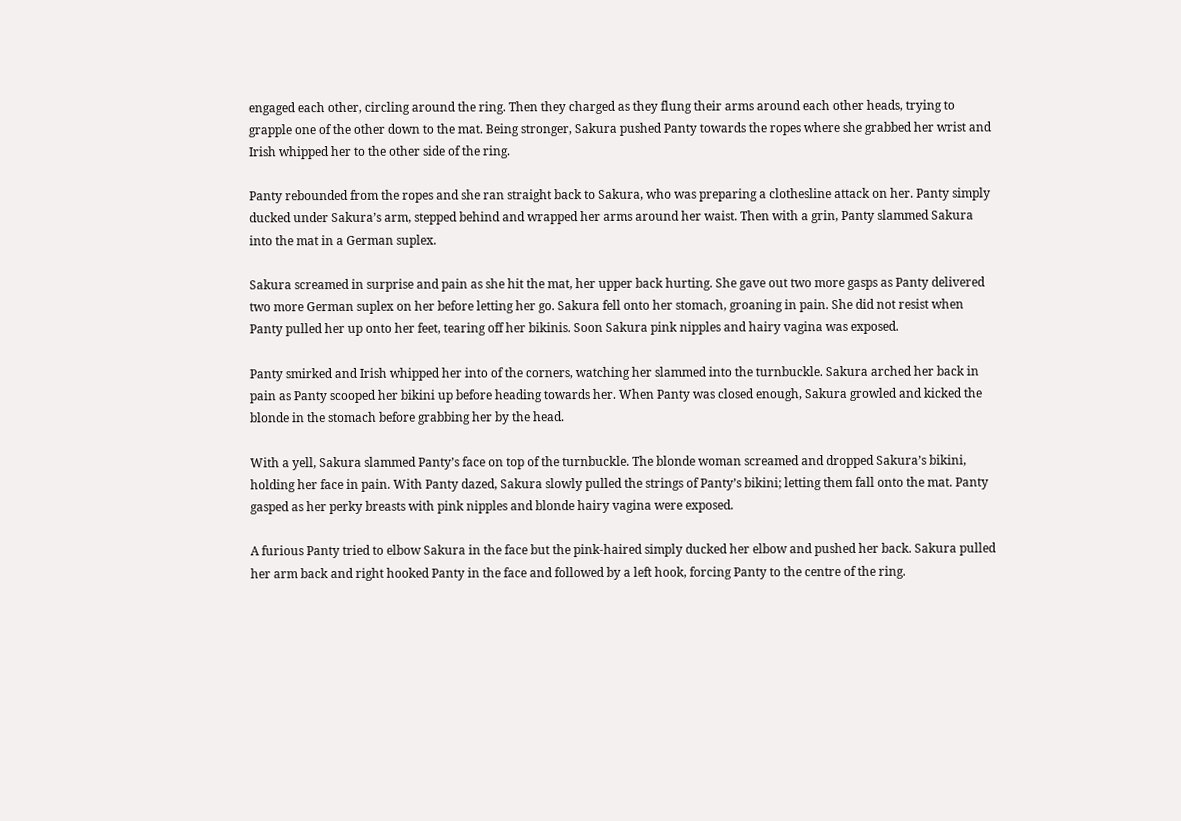engaged each other, circling around the ring. Then they charged as they flung their arms around each other heads, trying to grapple one of the other down to the mat. Being stronger, Sakura pushed Panty towards the ropes where she grabbed her wrist and Irish whipped her to the other side of the ring.

Panty rebounded from the ropes and she ran straight back to Sakura, who was preparing a clothesline attack on her. Panty simply ducked under Sakura’s arm, stepped behind and wrapped her arms around her waist. Then with a grin, Panty slammed Sakura into the mat in a German suplex.

Sakura screamed in surprise and pain as she hit the mat, her upper back hurting. She gave out two more gasps as Panty delivered two more German suplex on her before letting her go. Sakura fell onto her stomach, groaning in pain. She did not resist when Panty pulled her up onto her feet, tearing off her bikinis. Soon Sakura pink nipples and hairy vagina was exposed.

Panty smirked and Irish whipped her into of the corners, watching her slammed into the turnbuckle. Sakura arched her back in pain as Panty scooped her bikini up before heading towards her. When Panty was closed enough, Sakura growled and kicked the blonde in the stomach before grabbing her by the head.

With a yell, Sakura slammed Panty’s face on top of the turnbuckle. The blonde woman screamed and dropped Sakura’s bikini, holding her face in pain. With Panty dazed, Sakura slowly pulled the strings of Panty’s bikini; letting them fall onto the mat. Panty gasped as her perky breasts with pink nipples and blonde hairy vagina were exposed.

A furious Panty tried to elbow Sakura in the face but the pink-haired simply ducked her elbow and pushed her back. Sakura pulled her arm back and right hooked Panty in the face and followed by a left hook, forcing Panty to the centre of the ring.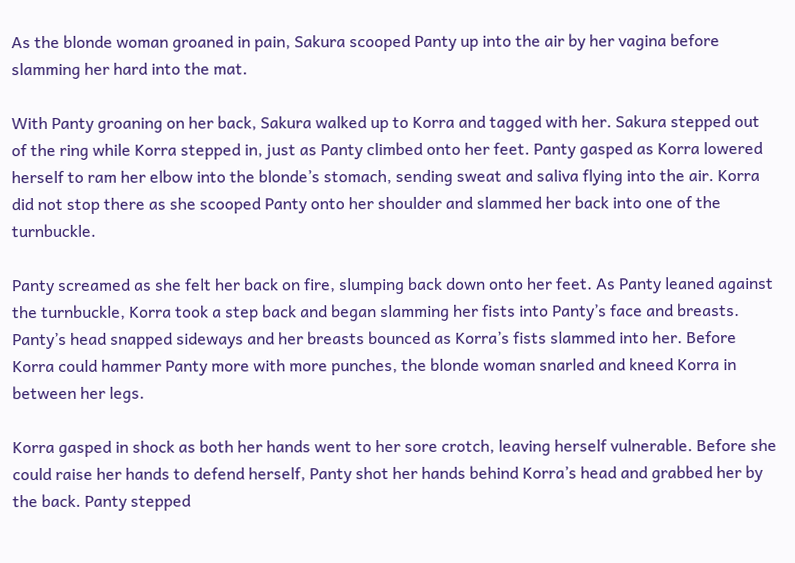As the blonde woman groaned in pain, Sakura scooped Panty up into the air by her vagina before slamming her hard into the mat.

With Panty groaning on her back, Sakura walked up to Korra and tagged with her. Sakura stepped out of the ring while Korra stepped in, just as Panty climbed onto her feet. Panty gasped as Korra lowered herself to ram her elbow into the blonde’s stomach, sending sweat and saliva flying into the air. Korra did not stop there as she scooped Panty onto her shoulder and slammed her back into one of the turnbuckle.

Panty screamed as she felt her back on fire, slumping back down onto her feet. As Panty leaned against the turnbuckle, Korra took a step back and began slamming her fists into Panty’s face and breasts. Panty’s head snapped sideways and her breasts bounced as Korra’s fists slammed into her. Before Korra could hammer Panty more with more punches, the blonde woman snarled and kneed Korra in between her legs.

Korra gasped in shock as both her hands went to her sore crotch, leaving herself vulnerable. Before she could raise her hands to defend herself, Panty shot her hands behind Korra’s head and grabbed her by the back. Panty stepped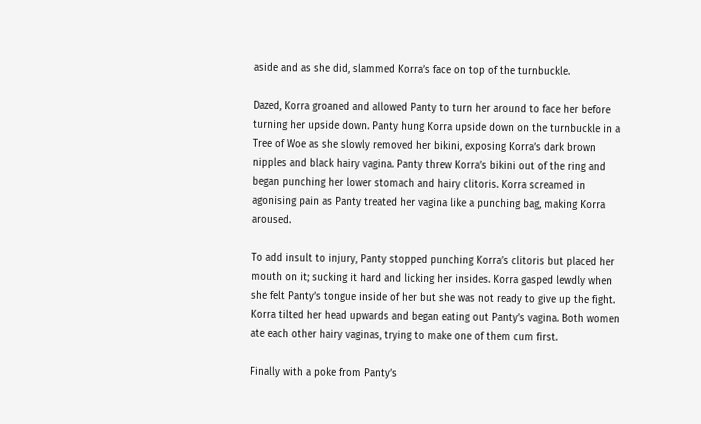aside and as she did, slammed Korra’s face on top of the turnbuckle.

Dazed, Korra groaned and allowed Panty to turn her around to face her before turning her upside down. Panty hung Korra upside down on the turnbuckle in a Tree of Woe as she slowly removed her bikini, exposing Korra’s dark brown nipples and black hairy vagina. Panty threw Korra’s bikini out of the ring and began punching her lower stomach and hairy clitoris. Korra screamed in agonising pain as Panty treated her vagina like a punching bag, making Korra aroused.

To add insult to injury, Panty stopped punching Korra’s clitoris but placed her mouth on it; sucking it hard and licking her insides. Korra gasped lewdly when she felt Panty’s tongue inside of her but she was not ready to give up the fight. Korra tilted her head upwards and began eating out Panty’s vagina. Both women ate each other hairy vaginas, trying to make one of them cum first.

Finally with a poke from Panty’s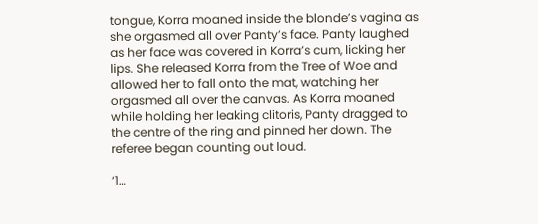tongue, Korra moaned inside the blonde’s vagina as she orgasmed all over Panty’s face. Panty laughed as her face was covered in Korra’s cum, licking her lips. She released Korra from the Tree of Woe and allowed her to fall onto the mat, watching her orgasmed all over the canvas. As Korra moaned while holding her leaking clitoris, Panty dragged to the centre of the ring and pinned her down. The referee began counting out loud.

‘1…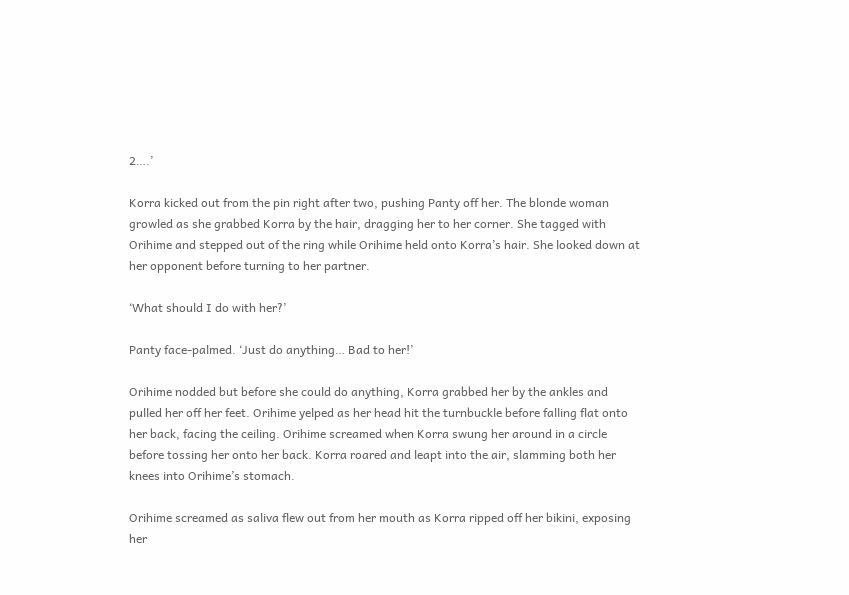2….’

Korra kicked out from the pin right after two, pushing Panty off her. The blonde woman growled as she grabbed Korra by the hair, dragging her to her corner. She tagged with Orihime and stepped out of the ring while Orihime held onto Korra’s hair. She looked down at her opponent before turning to her partner.

‘What should I do with her?’

Panty face-palmed. ‘Just do anything… Bad to her!’

Orihime nodded but before she could do anything, Korra grabbed her by the ankles and pulled her off her feet. Orihime yelped as her head hit the turnbuckle before falling flat onto her back, facing the ceiling. Orihime screamed when Korra swung her around in a circle before tossing her onto her back. Korra roared and leapt into the air, slamming both her knees into Orihime’s stomach.

Orihime screamed as saliva flew out from her mouth as Korra ripped off her bikini, exposing her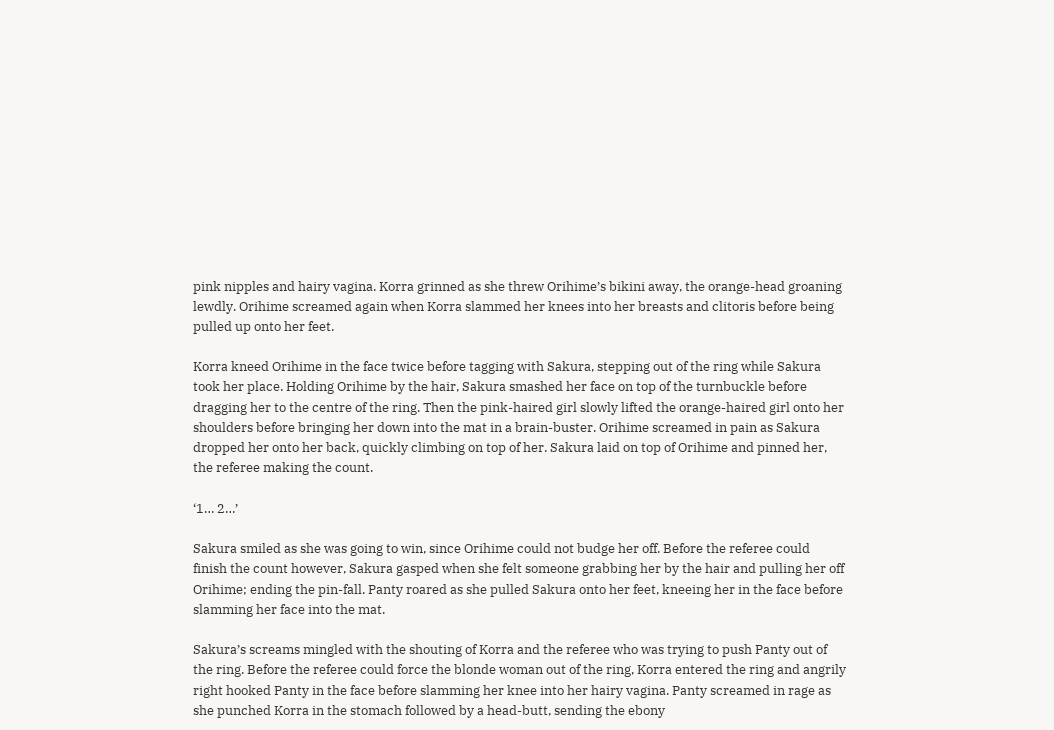pink nipples and hairy vagina. Korra grinned as she threw Orihime’s bikini away, the orange-head groaning lewdly. Orihime screamed again when Korra slammed her knees into her breasts and clitoris before being pulled up onto her feet.

Korra kneed Orihime in the face twice before tagging with Sakura, stepping out of the ring while Sakura took her place. Holding Orihime by the hair, Sakura smashed her face on top of the turnbuckle before dragging her to the centre of the ring. Then the pink-haired girl slowly lifted the orange-haired girl onto her shoulders before bringing her down into the mat in a brain-buster. Orihime screamed in pain as Sakura dropped her onto her back, quickly climbing on top of her. Sakura laid on top of Orihime and pinned her, the referee making the count.

‘1… 2…’

Sakura smiled as she was going to win, since Orihime could not budge her off. Before the referee could finish the count however, Sakura gasped when she felt someone grabbing her by the hair and pulling her off Orihime; ending the pin-fall. Panty roared as she pulled Sakura onto her feet, kneeing her in the face before slamming her face into the mat.

Sakura’s screams mingled with the shouting of Korra and the referee who was trying to push Panty out of the ring. Before the referee could force the blonde woman out of the ring, Korra entered the ring and angrily right hooked Panty in the face before slamming her knee into her hairy vagina. Panty screamed in rage as she punched Korra in the stomach followed by a head-butt, sending the ebony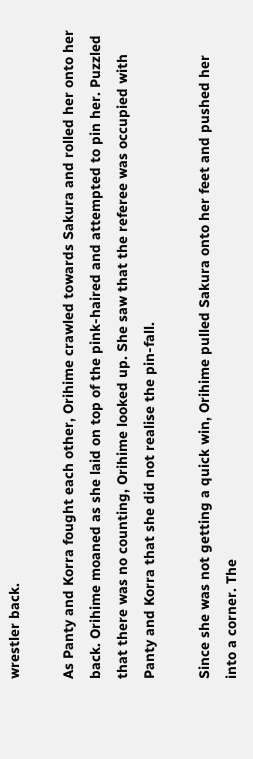wrestler back.

As Panty and Korra fought each other, Orihime crawled towards Sakura and rolled her onto her back. Orihime moaned as she laid on top of the pink-haired and attempted to pin her. Puzzled that there was no counting, Orihime looked up. She saw that the referee was occupied with Panty and Korra that she did not realise the pin-fall.

Since she was not getting a quick win, Orihime pulled Sakura onto her feet and pushed her into a corner. The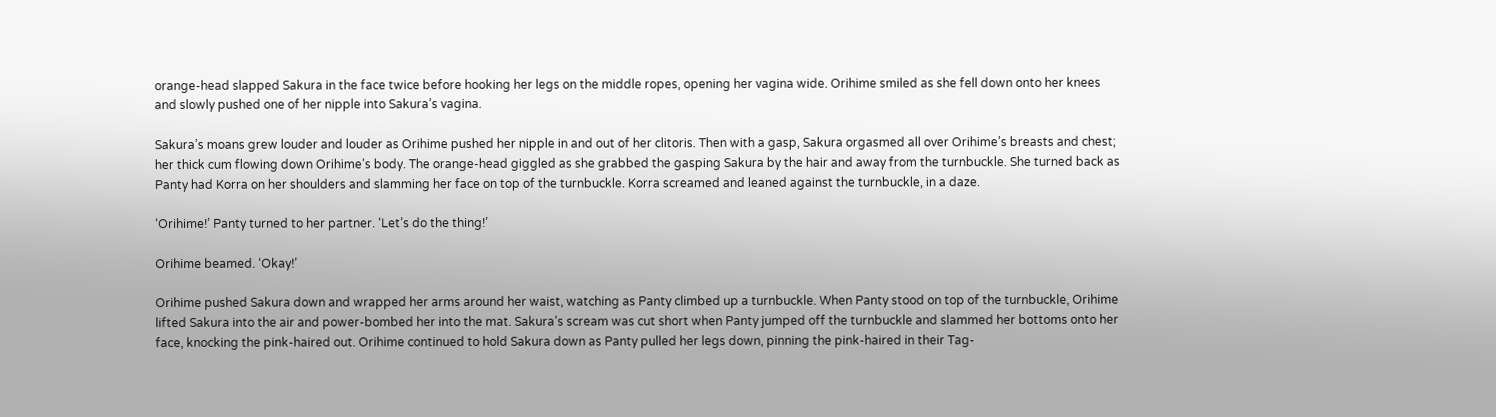orange-head slapped Sakura in the face twice before hooking her legs on the middle ropes, opening her vagina wide. Orihime smiled as she fell down onto her knees and slowly pushed one of her nipple into Sakura’s vagina.

Sakura’s moans grew louder and louder as Orihime pushed her nipple in and out of her clitoris. Then with a gasp, Sakura orgasmed all over Orihime’s breasts and chest; her thick cum flowing down Orihime’s body. The orange-head giggled as she grabbed the gasping Sakura by the hair and away from the turnbuckle. She turned back as Panty had Korra on her shoulders and slamming her face on top of the turnbuckle. Korra screamed and leaned against the turnbuckle, in a daze.

‘Orihime!’ Panty turned to her partner. ‘Let’s do the thing!’

Orihime beamed. ‘Okay!’

Orihime pushed Sakura down and wrapped her arms around her waist, watching as Panty climbed up a turnbuckle. When Panty stood on top of the turnbuckle, Orihime lifted Sakura into the air and power-bombed her into the mat. Sakura’s scream was cut short when Panty jumped off the turnbuckle and slammed her bottoms onto her face, knocking the pink-haired out. Orihime continued to hold Sakura down as Panty pulled her legs down, pinning the pink-haired in their Tag-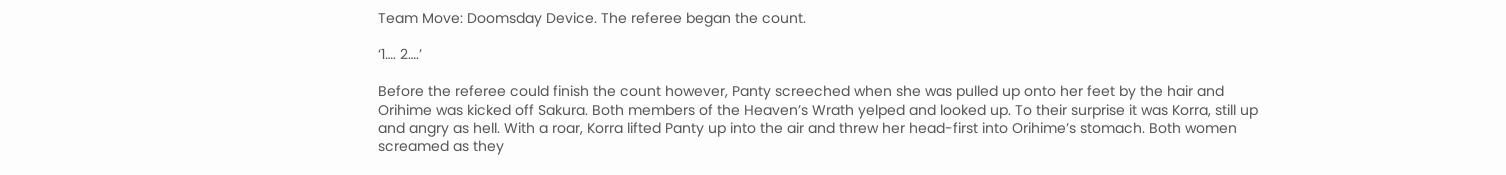Team Move: Doomsday Device. The referee began the count.

‘1…. 2….’

Before the referee could finish the count however, Panty screeched when she was pulled up onto her feet by the hair and Orihime was kicked off Sakura. Both members of the Heaven’s Wrath yelped and looked up. To their surprise it was Korra, still up and angry as hell. With a roar, Korra lifted Panty up into the air and threw her head-first into Orihime’s stomach. Both women screamed as they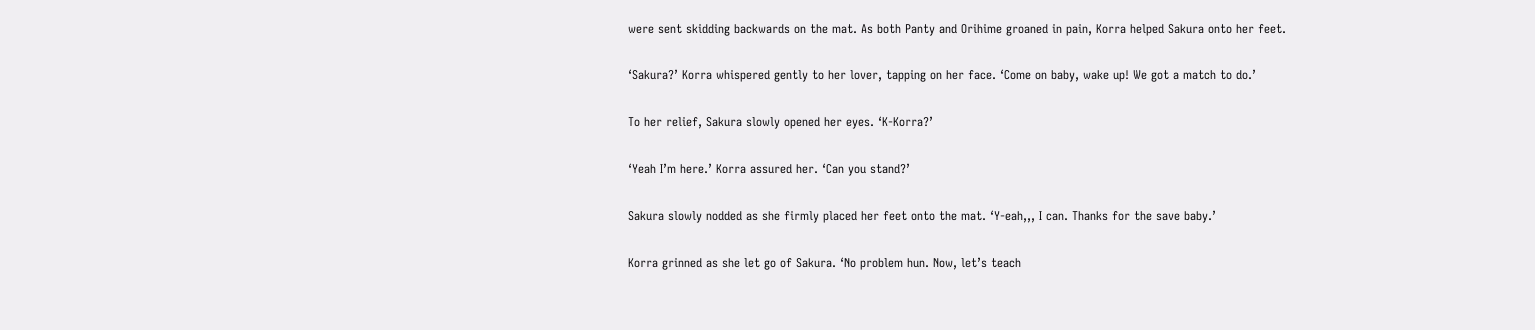were sent skidding backwards on the mat. As both Panty and Orihime groaned in pain, Korra helped Sakura onto her feet.

‘Sakura?’ Korra whispered gently to her lover, tapping on her face. ‘Come on baby, wake up! We got a match to do.’

To her relief, Sakura slowly opened her eyes. ‘K-Korra?’

‘Yeah I’m here.’ Korra assured her. ‘Can you stand?’

Sakura slowly nodded as she firmly placed her feet onto the mat. ‘Y-eah,,, I can. Thanks for the save baby.’

Korra grinned as she let go of Sakura. ‘No problem hun. Now, let’s teach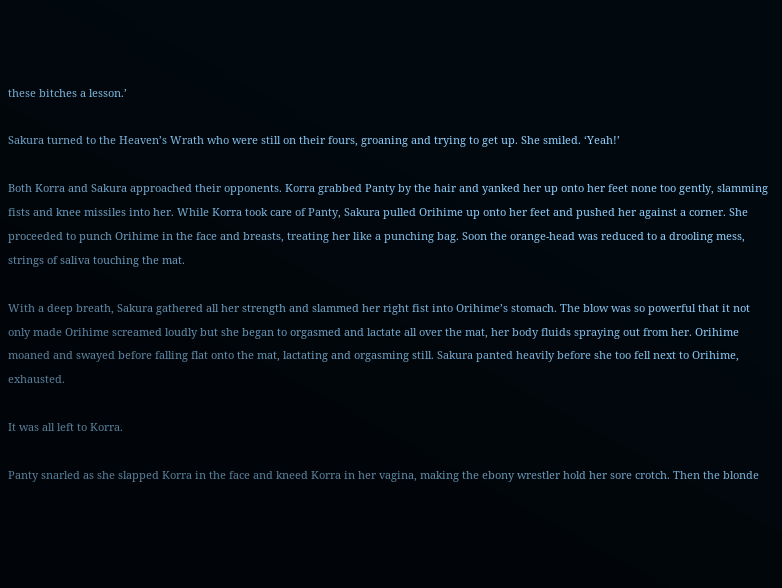these bitches a lesson.’

Sakura turned to the Heaven’s Wrath who were still on their fours, groaning and trying to get up. She smiled. ‘Yeah!’

Both Korra and Sakura approached their opponents. Korra grabbed Panty by the hair and yanked her up onto her feet none too gently, slamming fists and knee missiles into her. While Korra took care of Panty, Sakura pulled Orihime up onto her feet and pushed her against a corner. She proceeded to punch Orihime in the face and breasts, treating her like a punching bag. Soon the orange-head was reduced to a drooling mess, strings of saliva touching the mat.

With a deep breath, Sakura gathered all her strength and slammed her right fist into Orihime’s stomach. The blow was so powerful that it not only made Orihime screamed loudly but she began to orgasmed and lactate all over the mat, her body fluids spraying out from her. Orihime moaned and swayed before falling flat onto the mat, lactating and orgasming still. Sakura panted heavily before she too fell next to Orihime, exhausted.

It was all left to Korra.

Panty snarled as she slapped Korra in the face and kneed Korra in her vagina, making the ebony wrestler hold her sore crotch. Then the blonde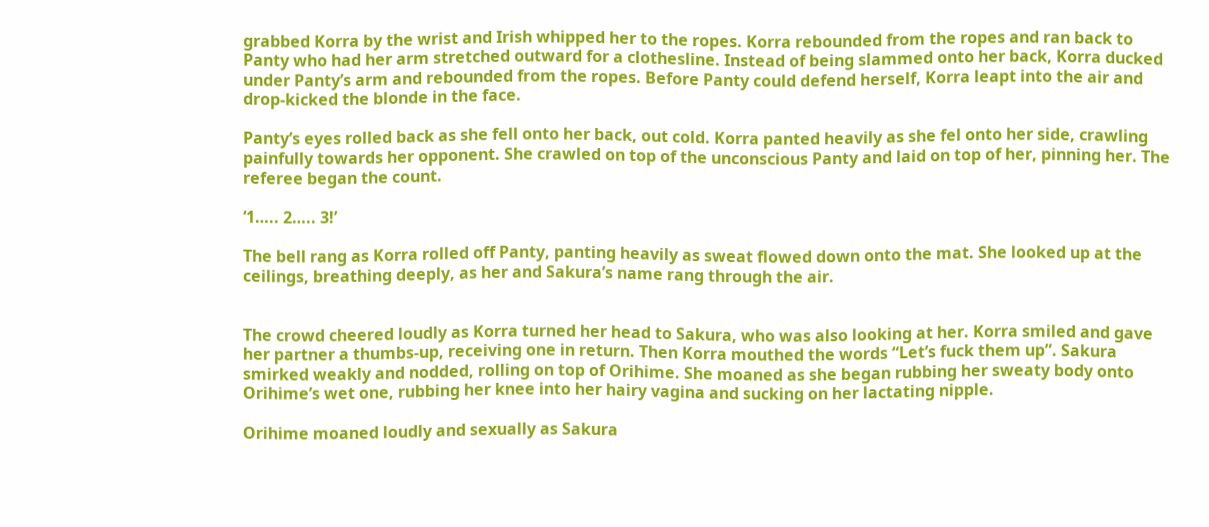grabbed Korra by the wrist and Irish whipped her to the ropes. Korra rebounded from the ropes and ran back to Panty who had her arm stretched outward for a clothesline. Instead of being slammed onto her back, Korra ducked under Panty’s arm and rebounded from the ropes. Before Panty could defend herself, Korra leapt into the air and drop-kicked the blonde in the face.

Panty’s eyes rolled back as she fell onto her back, out cold. Korra panted heavily as she fel onto her side, crawling painfully towards her opponent. She crawled on top of the unconscious Panty and laid on top of her, pinning her. The referee began the count.

‘1….. 2….. 3!’

The bell rang as Korra rolled off Panty, panting heavily as sweat flowed down onto the mat. She looked up at the ceilings, breathing deeply, as her and Sakura’s name rang through the air.


The crowd cheered loudly as Korra turned her head to Sakura, who was also looking at her. Korra smiled and gave her partner a thumbs-up, receiving one in return. Then Korra mouthed the words “Let’s fuck them up”. Sakura smirked weakly and nodded, rolling on top of Orihime. She moaned as she began rubbing her sweaty body onto Orihime’s wet one, rubbing her knee into her hairy vagina and sucking on her lactating nipple.

Orihime moaned loudly and sexually as Sakura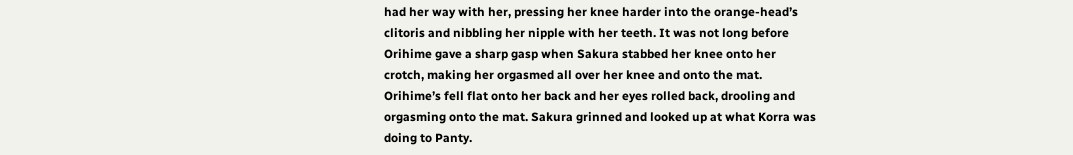had her way with her, pressing her knee harder into the orange-head’s clitoris and nibbling her nipple with her teeth. It was not long before Orihime gave a sharp gasp when Sakura stabbed her knee onto her crotch, making her orgasmed all over her knee and onto the mat. Orihime’s fell flat onto her back and her eyes rolled back, drooling and orgasming onto the mat. Sakura grinned and looked up at what Korra was doing to Panty.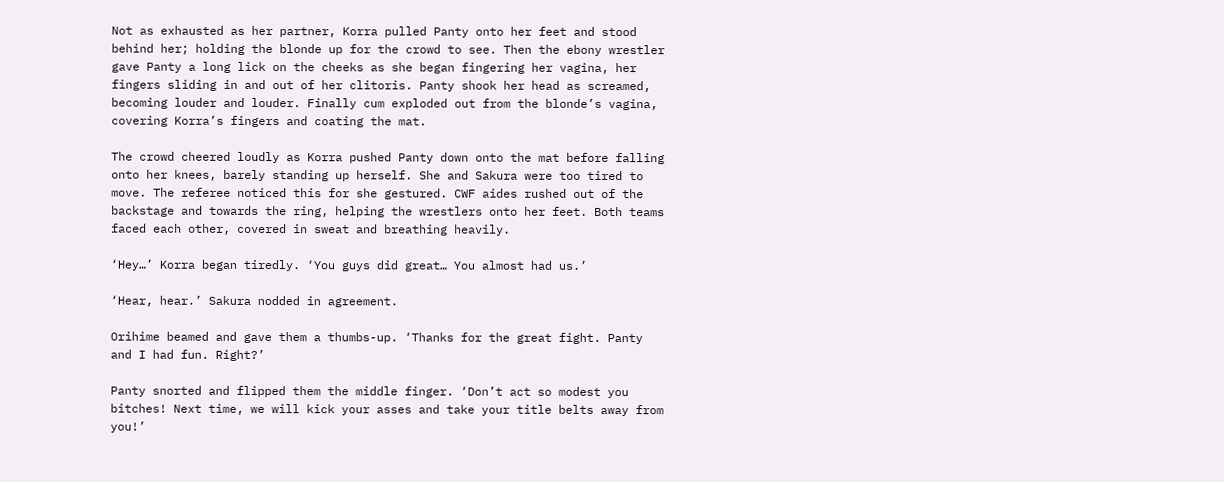Not as exhausted as her partner, Korra pulled Panty onto her feet and stood behind her; holding the blonde up for the crowd to see. Then the ebony wrestler gave Panty a long lick on the cheeks as she began fingering her vagina, her fingers sliding in and out of her clitoris. Panty shook her head as screamed, becoming louder and louder. Finally cum exploded out from the blonde’s vagina, covering Korra’s fingers and coating the mat.

The crowd cheered loudly as Korra pushed Panty down onto the mat before falling onto her knees, barely standing up herself. She and Sakura were too tired to move. The referee noticed this for she gestured. CWF aides rushed out of the backstage and towards the ring, helping the wrestlers onto her feet. Both teams faced each other, covered in sweat and breathing heavily.

‘Hey…’ Korra began tiredly. ‘You guys did great… You almost had us.’

‘Hear, hear.’ Sakura nodded in agreement.

Orihime beamed and gave them a thumbs-up. ‘Thanks for the great fight. Panty and I had fun. Right?’

Panty snorted and flipped them the middle finger. ‘Don’t act so modest you bitches! Next time, we will kick your asses and take your title belts away from you!’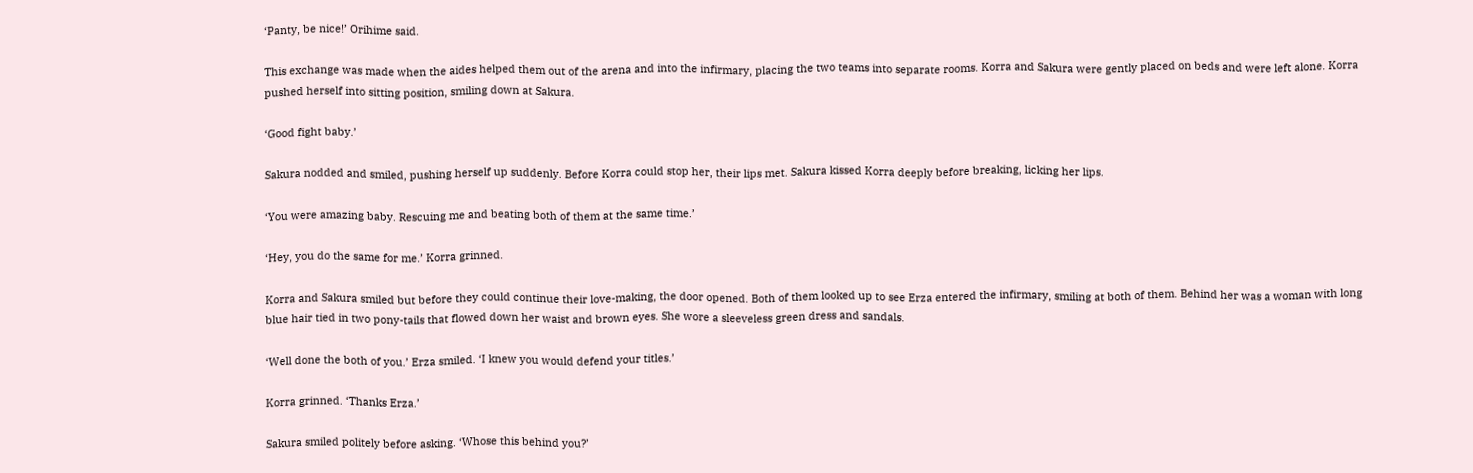‘Panty, be nice!’ Orihime said.

This exchange was made when the aides helped them out of the arena and into the infirmary, placing the two teams into separate rooms. Korra and Sakura were gently placed on beds and were left alone. Korra pushed herself into sitting position, smiling down at Sakura.

‘Good fight baby.’

Sakura nodded and smiled, pushing herself up suddenly. Before Korra could stop her, their lips met. Sakura kissed Korra deeply before breaking, licking her lips.

‘You were amazing baby. Rescuing me and beating both of them at the same time.’

‘Hey, you do the same for me.’ Korra grinned.

Korra and Sakura smiled but before they could continue their love-making, the door opened. Both of them looked up to see Erza entered the infirmary, smiling at both of them. Behind her was a woman with long blue hair tied in two pony-tails that flowed down her waist and brown eyes. She wore a sleeveless green dress and sandals.

‘Well done the both of you.’ Erza smiled. ‘I knew you would defend your titles.’

Korra grinned. ‘Thanks Erza.’

Sakura smiled politely before asking. ‘Whose this behind you?’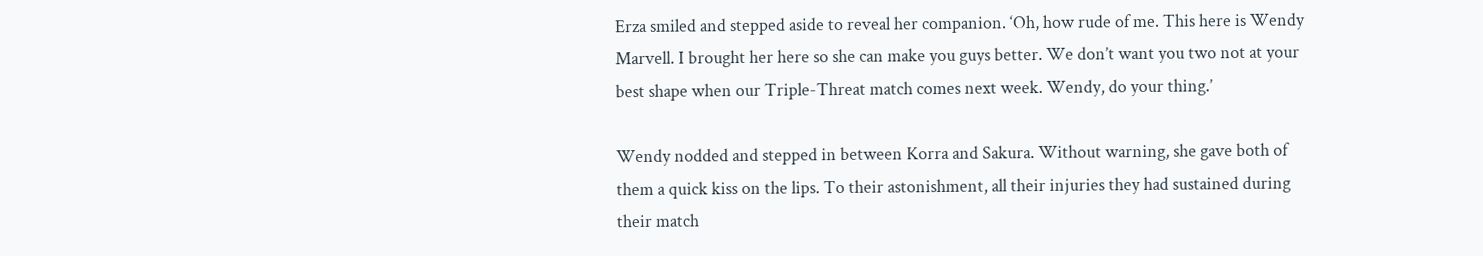Erza smiled and stepped aside to reveal her companion. ‘Oh, how rude of me. This here is Wendy Marvell. I brought her here so she can make you guys better. We don’t want you two not at your best shape when our Triple-Threat match comes next week. Wendy, do your thing.’

Wendy nodded and stepped in between Korra and Sakura. Without warning, she gave both of them a quick kiss on the lips. To their astonishment, all their injuries they had sustained during their match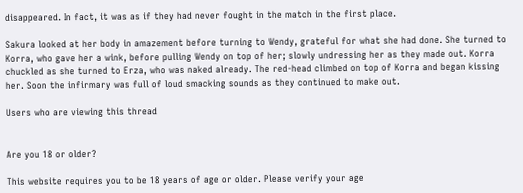disappeared. In fact, it was as if they had never fought in the match in the first place.

Sakura looked at her body in amazement before turning to Wendy, grateful for what she had done. She turned to Korra, who gave her a wink, before pulling Wendy on top of her; slowly undressing her as they made out. Korra chuckled as she turned to Erza, who was naked already. The red-head climbed on top of Korra and began kissing her. Soon the infirmary was full of loud smacking sounds as they continued to make out.

Users who are viewing this thread


Are you 18 or older?

This website requires you to be 18 years of age or older. Please verify your age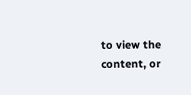to view the content, or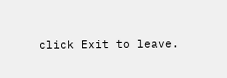click Exit to leave.